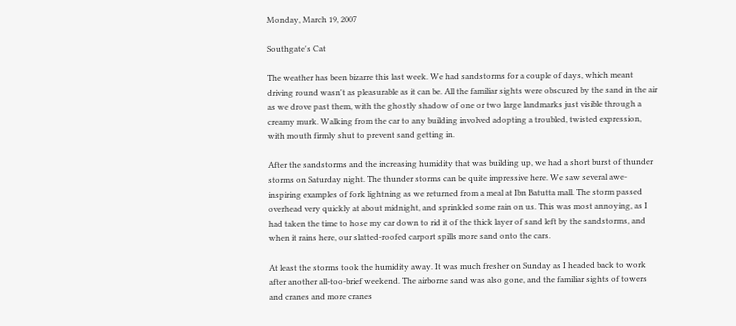Monday, March 19, 2007

Southgate's Cat

The weather has been bizarre this last week. We had sandstorms for a couple of days, which meant driving round wasn't as pleasurable as it can be. All the familiar sights were obscured by the sand in the air as we drove past them, with the ghostly shadow of one or two large landmarks just visible through a creamy murk. Walking from the car to any building involved adopting a troubled, twisted expression, with mouth firmly shut to prevent sand getting in.

After the sandstorms and the increasing humidity that was building up, we had a short burst of thunder storms on Saturday night. The thunder storms can be quite impressive here. We saw several awe-inspiring examples of fork lightning as we returned from a meal at Ibn Batutta mall. The storm passed overhead very quickly at about midnight, and sprinkled some rain on us. This was most annoying, as I had taken the time to hose my car down to rid it of the thick layer of sand left by the sandstorms, and when it rains here, our slatted-roofed carport spills more sand onto the cars.

At least the storms took the humidity away. It was much fresher on Sunday as I headed back to work after another all-too-brief weekend. The airborne sand was also gone, and the familiar sights of towers and cranes and more cranes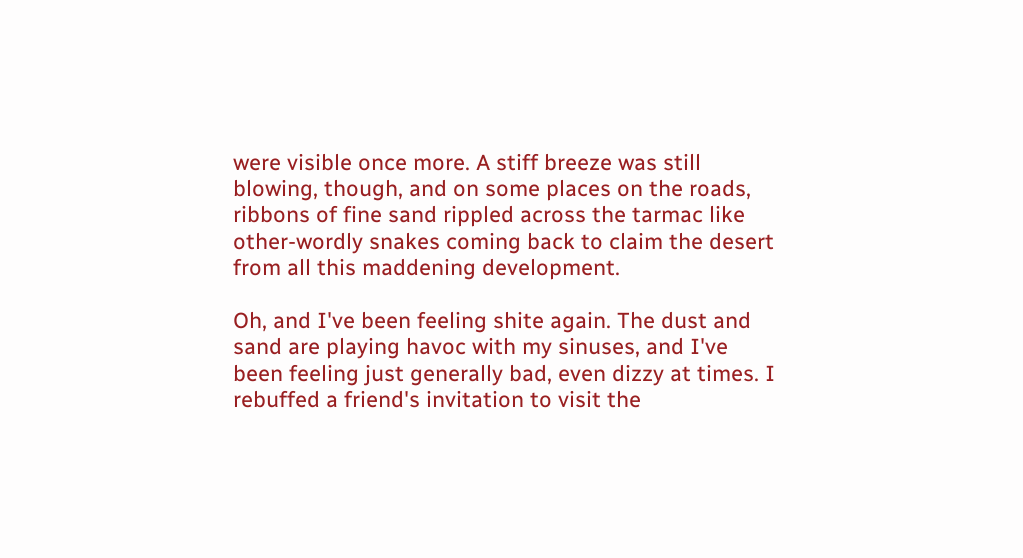were visible once more. A stiff breeze was still blowing, though, and on some places on the roads, ribbons of fine sand rippled across the tarmac like other-wordly snakes coming back to claim the desert from all this maddening development.

Oh, and I've been feeling shite again. The dust and sand are playing havoc with my sinuses, and I've been feeling just generally bad, even dizzy at times. I rebuffed a friend's invitation to visit the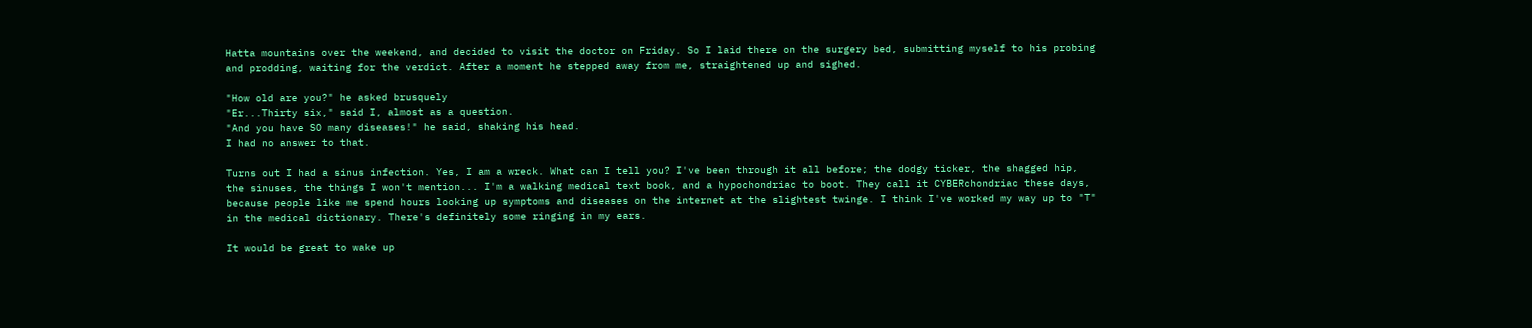Hatta mountains over the weekend, and decided to visit the doctor on Friday. So I laid there on the surgery bed, submitting myself to his probing and prodding, waiting for the verdict. After a moment he stepped away from me, straightened up and sighed.

"How old are you?" he asked brusquely
"Er...Thirty six," said I, almost as a question.
"And you have SO many diseases!" he said, shaking his head.
I had no answer to that.

Turns out I had a sinus infection. Yes, I am a wreck. What can I tell you? I've been through it all before; the dodgy ticker, the shagged hip, the sinuses, the things I won't mention... I'm a walking medical text book, and a hypochondriac to boot. They call it CYBERchondriac these days, because people like me spend hours looking up symptoms and diseases on the internet at the slightest twinge. I think I've worked my way up to "T" in the medical dictionary. There's definitely some ringing in my ears.

It would be great to wake up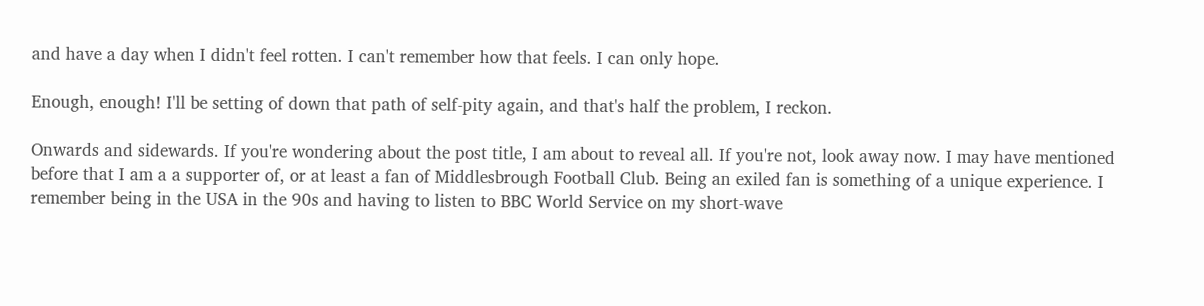and have a day when I didn't feel rotten. I can't remember how that feels. I can only hope.

Enough, enough! I'll be setting of down that path of self-pity again, and that's half the problem, I reckon.

Onwards and sidewards. If you're wondering about the post title, I am about to reveal all. If you're not, look away now. I may have mentioned before that I am a a supporter of, or at least a fan of Middlesbrough Football Club. Being an exiled fan is something of a unique experience. I remember being in the USA in the 90s and having to listen to BBC World Service on my short-wave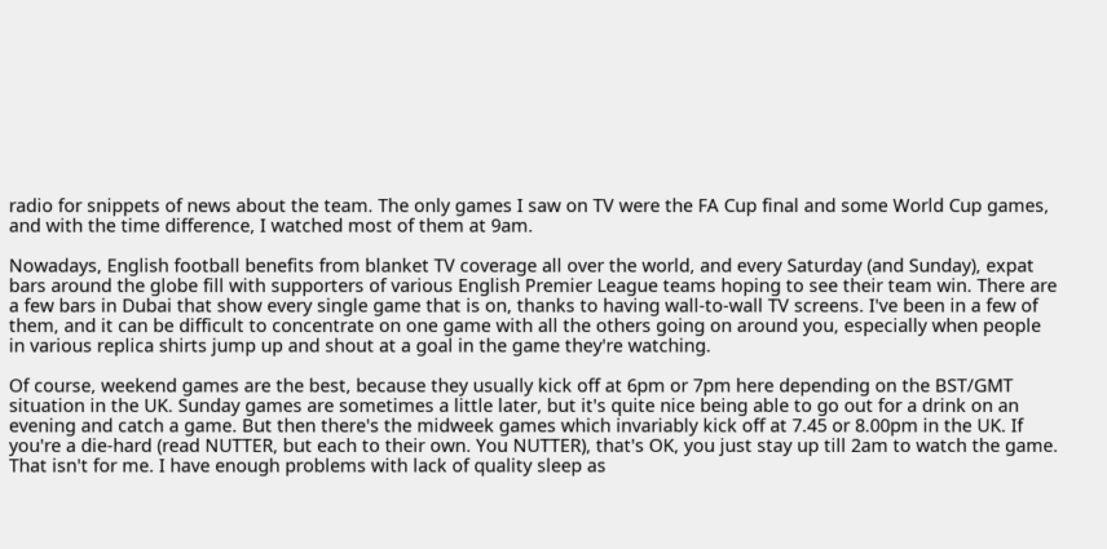radio for snippets of news about the team. The only games I saw on TV were the FA Cup final and some World Cup games, and with the time difference, I watched most of them at 9am.

Nowadays, English football benefits from blanket TV coverage all over the world, and every Saturday (and Sunday), expat bars around the globe fill with supporters of various English Premier League teams hoping to see their team win. There are a few bars in Dubai that show every single game that is on, thanks to having wall-to-wall TV screens. I've been in a few of them, and it can be difficult to concentrate on one game with all the others going on around you, especially when people in various replica shirts jump up and shout at a goal in the game they're watching.

Of course, weekend games are the best, because they usually kick off at 6pm or 7pm here depending on the BST/GMT situation in the UK. Sunday games are sometimes a little later, but it's quite nice being able to go out for a drink on an evening and catch a game. But then there's the midweek games which invariably kick off at 7.45 or 8.00pm in the UK. If you're a die-hard (read NUTTER, but each to their own. You NUTTER), that's OK, you just stay up till 2am to watch the game. That isn't for me. I have enough problems with lack of quality sleep as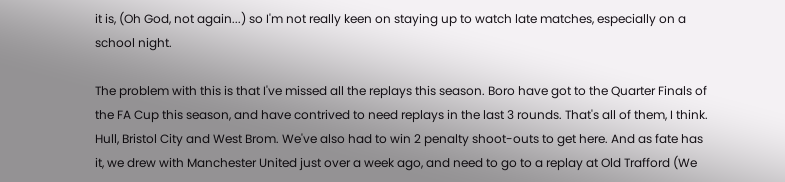it is, (Oh God, not again...) so I'm not really keen on staying up to watch late matches, especially on a school night.

The problem with this is that I've missed all the replays this season. Boro have got to the Quarter Finals of the FA Cup this season, and have contrived to need replays in the last 3 rounds. That's all of them, I think. Hull, Bristol City and West Brom. We've also had to win 2 penalty shoot-outs to get here. And as fate has it, we drew with Manchester United just over a week ago, and need to go to a replay at Old Trafford (We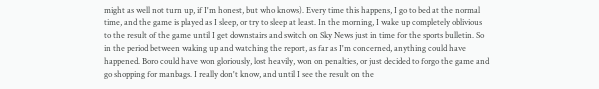might as well not turn up, if I'm honest, but who knows). Every time this happens, I go to bed at the normal time, and the game is played as I sleep, or try to sleep at least. In the morning, I wake up completely oblivious to the result of the game until I get downstairs and switch on Sky News just in time for the sports bulletin. So in the period between waking up and watching the report, as far as I'm concerned, anything could have happened. Boro could have won gloriously, lost heavily, won on penalties, or just decided to forgo the game and go shopping for manbags. I really don't know, and until I see the result on the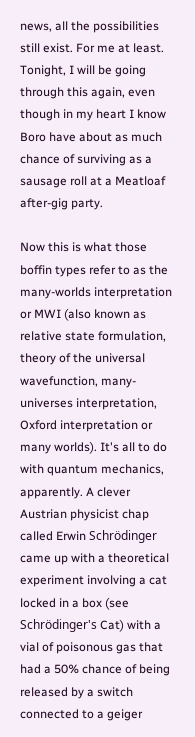news, all the possibilities still exist. For me at least. Tonight, I will be going through this again, even though in my heart I know Boro have about as much chance of surviving as a sausage roll at a Meatloaf after-gig party.

Now this is what those boffin types refer to as the many-worlds interpretation or MWI (also known as relative state formulation, theory of the universal wavefunction, many-universes interpretation, Oxford interpretation or many worlds). It's all to do with quantum mechanics, apparently. A clever Austrian physicist chap called Erwin Schrödinger came up with a theoretical experiment involving a cat locked in a box (see Schrödinger's Cat) with a vial of poisonous gas that had a 50% chance of being released by a switch connected to a geiger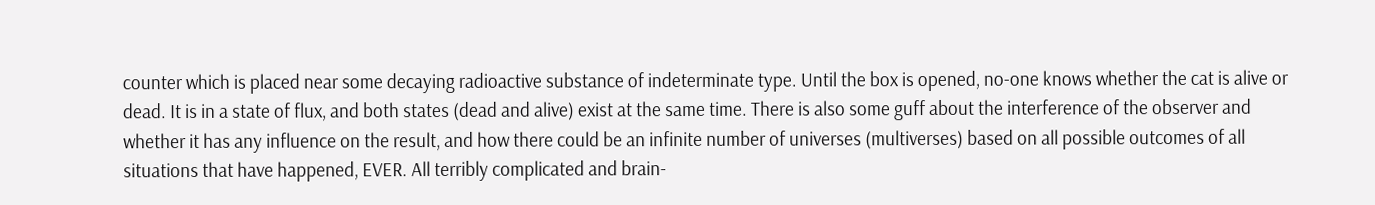counter which is placed near some decaying radioactive substance of indeterminate type. Until the box is opened, no-one knows whether the cat is alive or dead. It is in a state of flux, and both states (dead and alive) exist at the same time. There is also some guff about the interference of the observer and whether it has any influence on the result, and how there could be an infinite number of universes (multiverses) based on all possible outcomes of all situations that have happened, EVER. All terribly complicated and brain-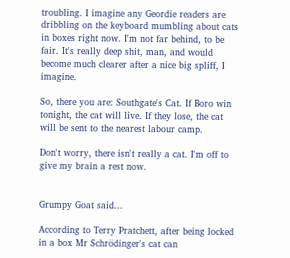troubling. I imagine any Geordie readers are dribbling on the keyboard mumbling about cats in boxes right now. I'm not far behind, to be fair. It's really deep shit, man, and would become much clearer after a nice big spliff, I imagine.

So, there you are: Southgate's Cat. If Boro win tonight, the cat will live. If they lose, the cat will be sent to the nearest labour camp.

Don't worry, there isn't really a cat. I'm off to give my brain a rest now.


Grumpy Goat said...

According to Terry Pratchett, after being locked in a box Mr Schrödinger's cat can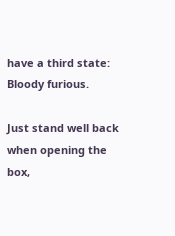have a third state: Bloody furious.

Just stand well back when opening the box,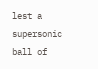lest a supersonic ball of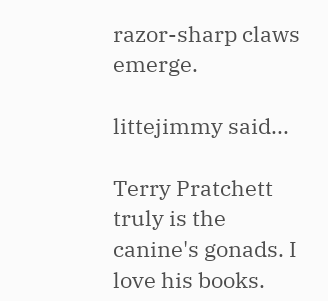razor-sharp claws emerge.

littejimmy said...

Terry Pratchett truly is the canine's gonads. I love his books.